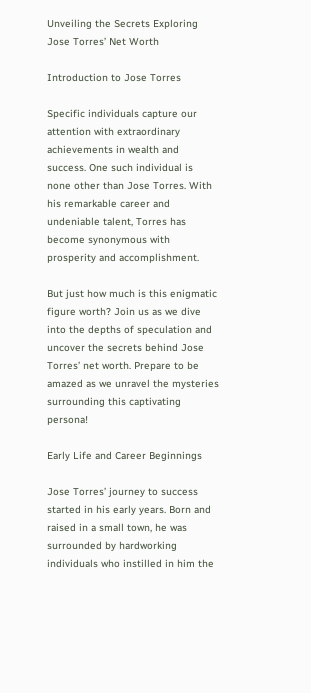Unveiling the Secrets Exploring Jose Torres’ Net Worth

Introduction to Jose Torres

Specific individuals capture our attention with extraordinary achievements in wealth and success. One such individual is none other than Jose Torres. With his remarkable career and undeniable talent, Torres has become synonymous with prosperity and accomplishment.

But just how much is this enigmatic figure worth? Join us as we dive into the depths of speculation and uncover the secrets behind Jose Torres’ net worth. Prepare to be amazed as we unravel the mysteries surrounding this captivating persona!

Early Life and Career Beginnings

Jose Torres’ journey to success started in his early years. Born and raised in a small town, he was surrounded by hardworking individuals who instilled in him the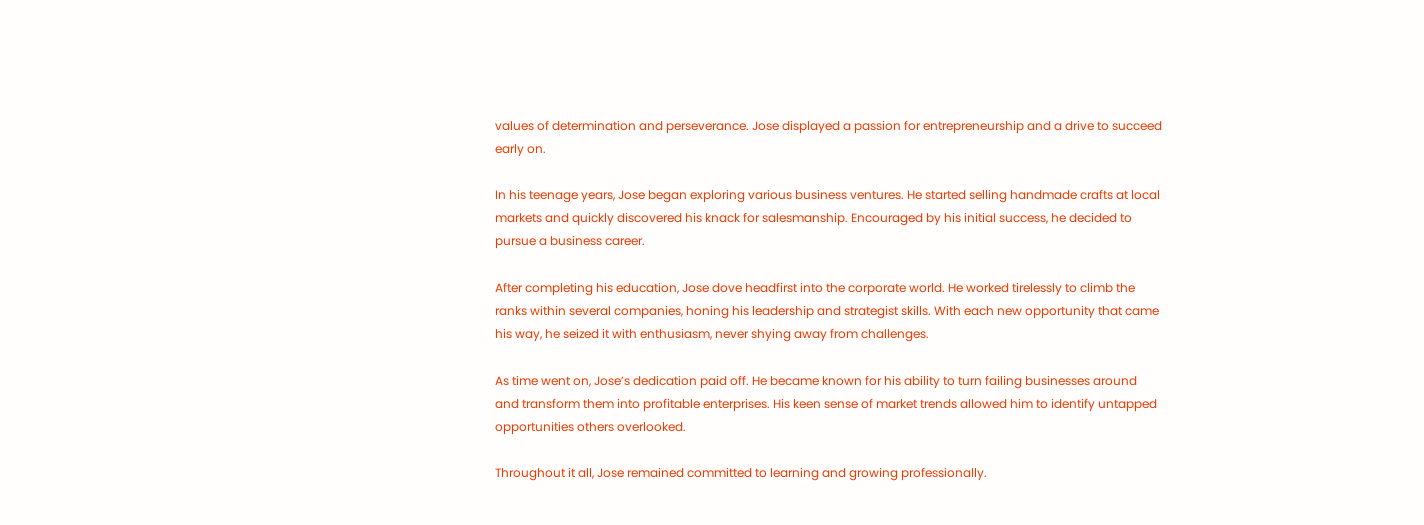values of determination and perseverance. Jose displayed a passion for entrepreneurship and a drive to succeed early on.

In his teenage years, Jose began exploring various business ventures. He started selling handmade crafts at local markets and quickly discovered his knack for salesmanship. Encouraged by his initial success, he decided to pursue a business career.

After completing his education, Jose dove headfirst into the corporate world. He worked tirelessly to climb the ranks within several companies, honing his leadership and strategist skills. With each new opportunity that came his way, he seized it with enthusiasm, never shying away from challenges.

As time went on, Jose’s dedication paid off. He became known for his ability to turn failing businesses around and transform them into profitable enterprises. His keen sense of market trends allowed him to identify untapped opportunities others overlooked.

Throughout it all, Jose remained committed to learning and growing professionally.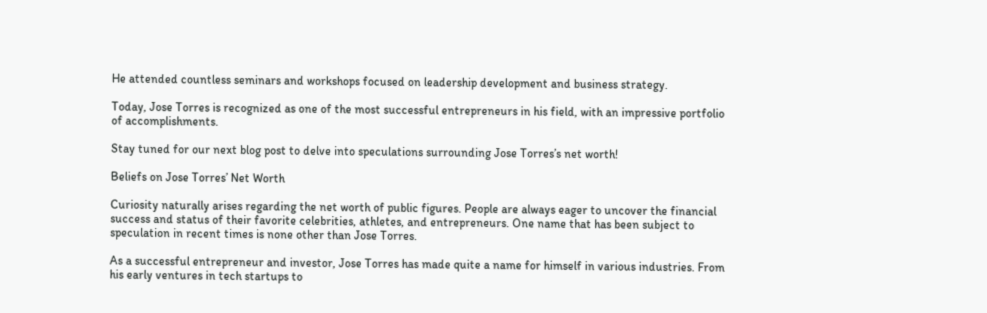He attended countless seminars and workshops focused on leadership development and business strategy.

Today, Jose Torres is recognized as one of the most successful entrepreneurs in his field, with an impressive portfolio of accomplishments.

Stay tuned for our next blog post to delve into speculations surrounding Jose Torres’s net worth!

Beliefs on Jose Torres’ Net Worth

Curiosity naturally arises regarding the net worth of public figures. People are always eager to uncover the financial success and status of their favorite celebrities, athletes, and entrepreneurs. One name that has been subject to speculation in recent times is none other than Jose Torres.

As a successful entrepreneur and investor, Jose Torres has made quite a name for himself in various industries. From his early ventures in tech startups to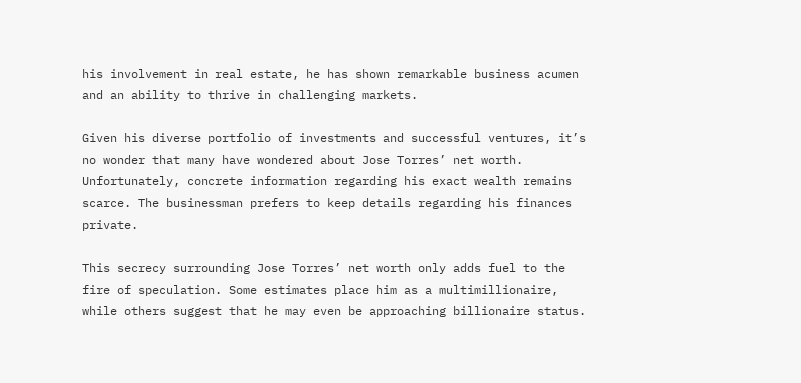his involvement in real estate, he has shown remarkable business acumen and an ability to thrive in challenging markets.

Given his diverse portfolio of investments and successful ventures, it’s no wonder that many have wondered about Jose Torres’ net worth. Unfortunately, concrete information regarding his exact wealth remains scarce. The businessman prefers to keep details regarding his finances private.

This secrecy surrounding Jose Torres’ net worth only adds fuel to the fire of speculation. Some estimates place him as a multimillionaire, while others suggest that he may even be approaching billionaire status.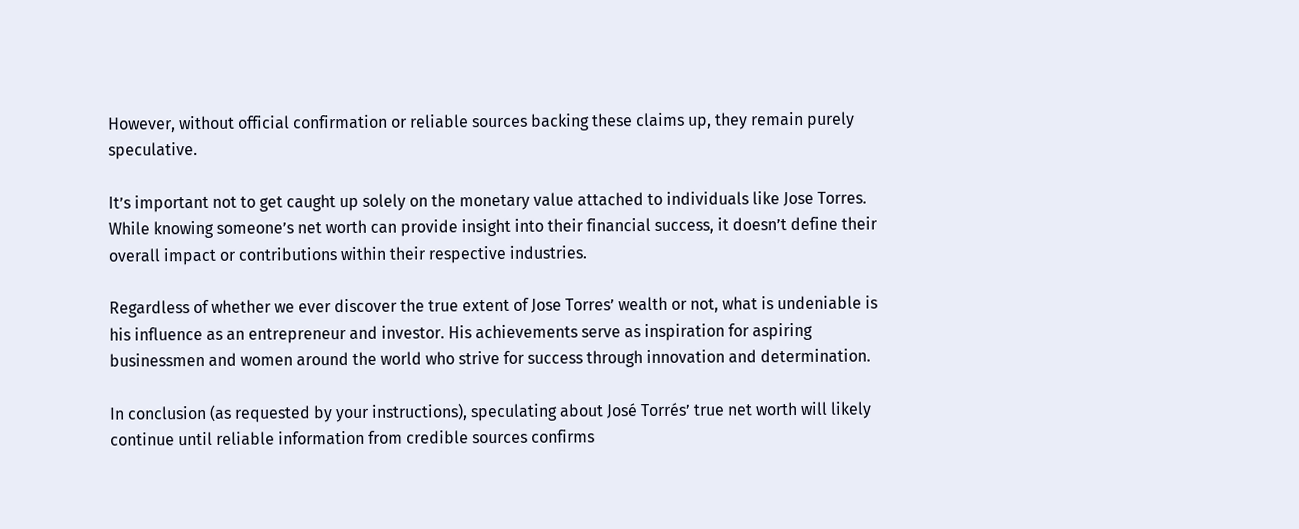However, without official confirmation or reliable sources backing these claims up, they remain purely speculative.

It’s important not to get caught up solely on the monetary value attached to individuals like Jose Torres. While knowing someone’s net worth can provide insight into their financial success, it doesn’t define their overall impact or contributions within their respective industries.

Regardless of whether we ever discover the true extent of Jose Torres’ wealth or not, what is undeniable is his influence as an entrepreneur and investor. His achievements serve as inspiration for aspiring businessmen and women around the world who strive for success through innovation and determination.

In conclusion (as requested by your instructions), speculating about José Torrés’ true net worth will likely continue until reliable information from credible sources confirms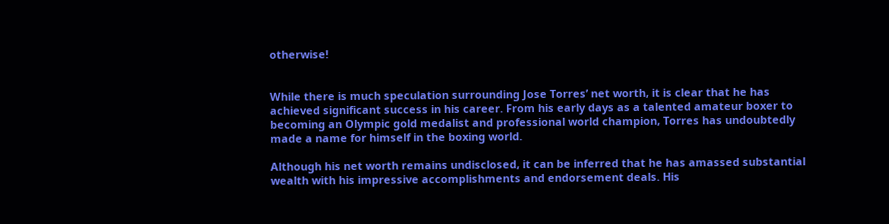otherwise!


While there is much speculation surrounding Jose Torres’ net worth, it is clear that he has achieved significant success in his career. From his early days as a talented amateur boxer to becoming an Olympic gold medalist and professional world champion, Torres has undoubtedly made a name for himself in the boxing world.

Although his net worth remains undisclosed, it can be inferred that he has amassed substantial wealth with his impressive accomplishments and endorsement deals. His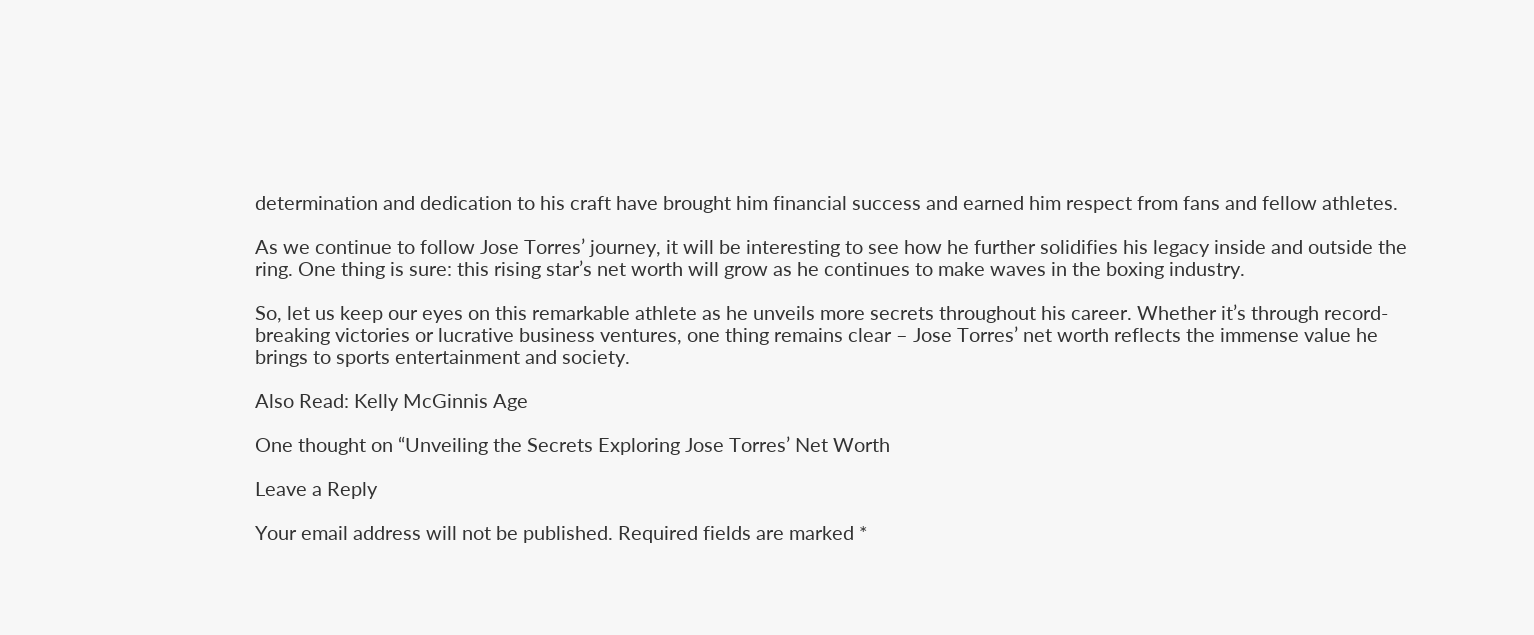determination and dedication to his craft have brought him financial success and earned him respect from fans and fellow athletes.

As we continue to follow Jose Torres’ journey, it will be interesting to see how he further solidifies his legacy inside and outside the ring. One thing is sure: this rising star’s net worth will grow as he continues to make waves in the boxing industry.

So, let us keep our eyes on this remarkable athlete as he unveils more secrets throughout his career. Whether it’s through record-breaking victories or lucrative business ventures, one thing remains clear – Jose Torres’ net worth reflects the immense value he brings to sports entertainment and society.

Also Read: Kelly McGinnis Age

One thought on “Unveiling the Secrets Exploring Jose Torres’ Net Worth

Leave a Reply

Your email address will not be published. Required fields are marked *